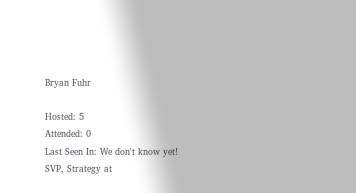Bryan Fuhr

Hosted: 5
Attended: 0
Last Seen In: We don't know yet!
SVP, Strategy at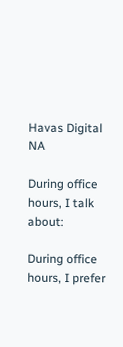Havas Digital NA

During office hours, I talk about:

During office hours, I prefer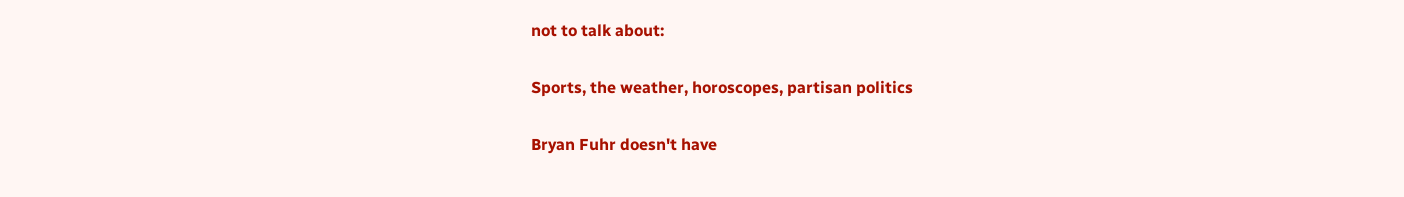not to talk about:

Sports, the weather, horoscopes, partisan politics

Bryan Fuhr doesn't have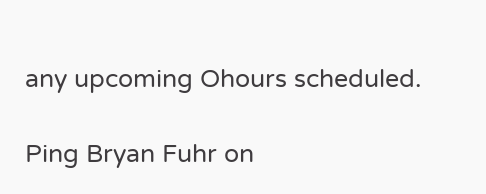any upcoming Ohours scheduled.

Ping Bryan Fuhr on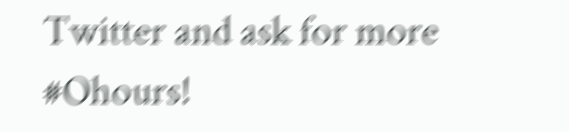Twitter and ask for more #Ohours!